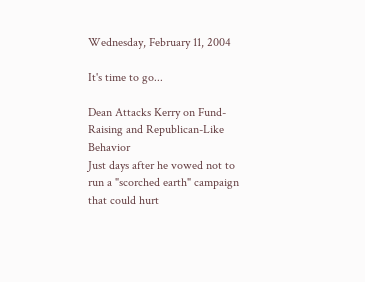Wednesday, February 11, 2004

It's time to go...

Dean Attacks Kerry on Fund-Raising and Republican-Like Behavior
Just days after he vowed not to run a "scorched earth" campaign that could hurt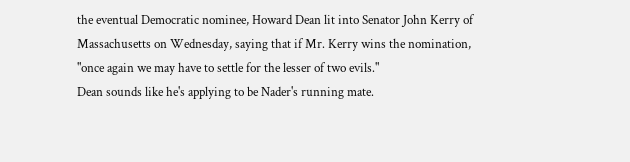the eventual Democratic nominee, Howard Dean lit into Senator John Kerry of Massachusetts on Wednesday, saying that if Mr. Kerry wins the nomination, "once again we may have to settle for the lesser of two evils."
Dean sounds like he's applying to be Nader's running mate.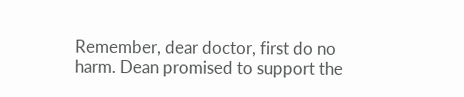Remember, dear doctor, first do no harm. Dean promised to support the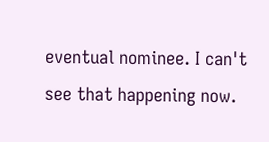eventual nominee. I can't see that happening now.